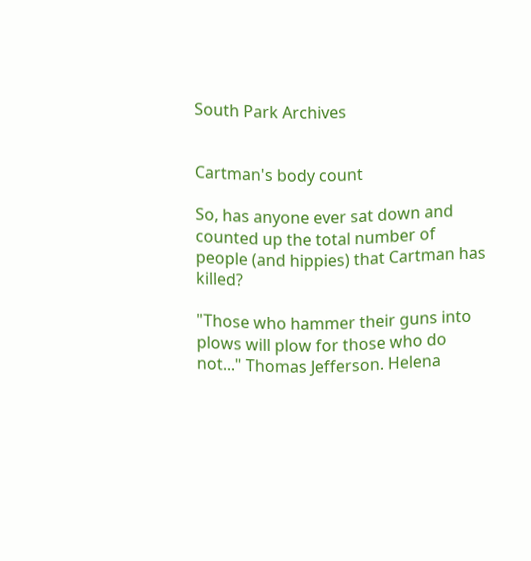South Park Archives


Cartman's body count

So, has anyone ever sat down and counted up the total number of people (and hippies) that Cartman has killed?

"Those who hammer their guns into plows will plow for those who do not..." Thomas Jefferson. Helena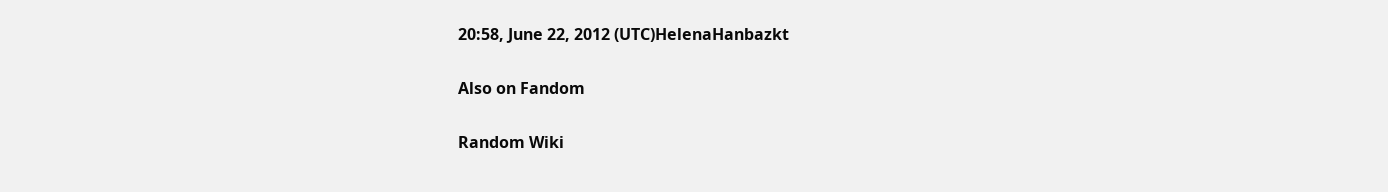20:58, June 22, 2012 (UTC)HelenaHanbazkt

Also on Fandom

Random Wiki